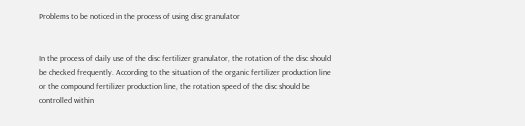Problems to be noticed in the process of using disc granulator


In the process of daily use of the disc fertilizer granulator, the rotation of the disc should be checked frequently. According to the situation of the organic fertilizer production line or the compound fertilizer production line, the rotation speed of the disc should be controlled within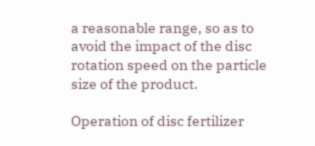a reasonable range, so as to avoid the impact of the disc rotation speed on the particle size of the product.

Operation of disc fertilizer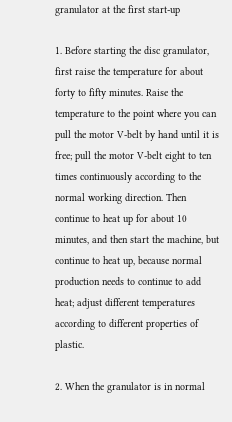granulator at the first start-up

1. Before starting the disc granulator, first raise the temperature for about forty to fifty minutes. Raise the temperature to the point where you can pull the motor V-belt by hand until it is free; pull the motor V-belt eight to ten times continuously according to the normal working direction. Then continue to heat up for about 10 minutes, and then start the machine, but continue to heat up, because normal production needs to continue to add heat; adjust different temperatures according to different properties of plastic.

2. When the granulator is in normal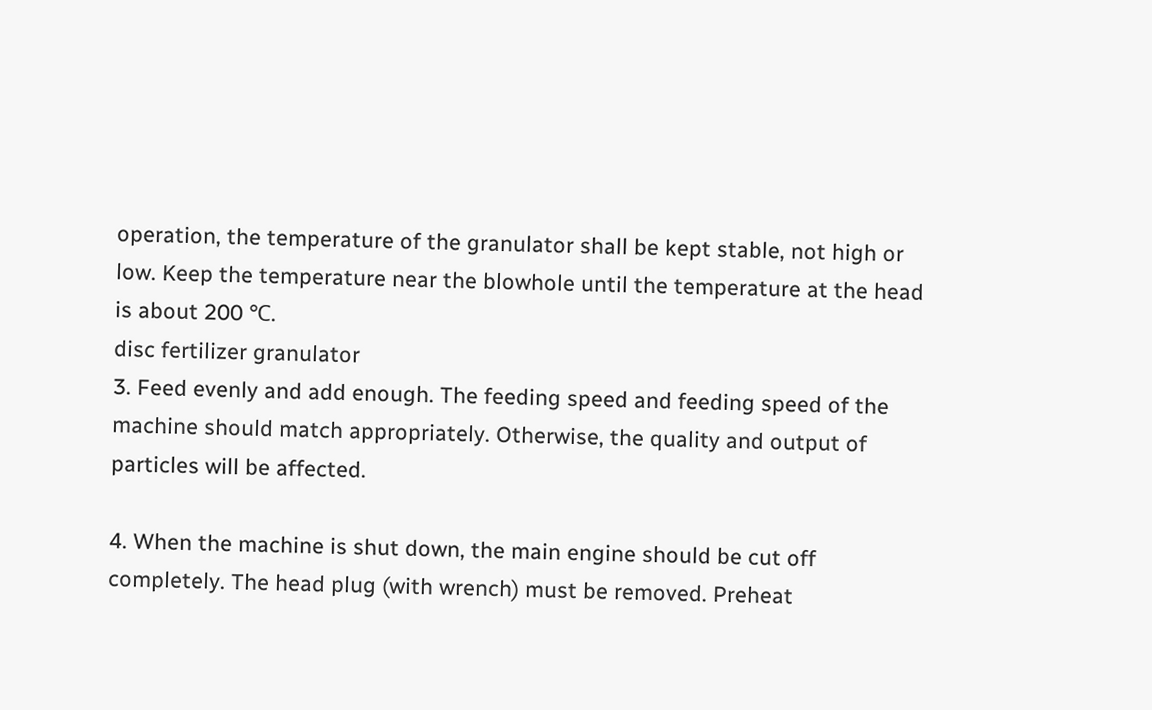operation, the temperature of the granulator shall be kept stable, not high or low. Keep the temperature near the blowhole until the temperature at the head is about 200 ℃.
disc fertilizer granulator
3. Feed evenly and add enough. The feeding speed and feeding speed of the machine should match appropriately. Otherwise, the quality and output of particles will be affected.

4. When the machine is shut down, the main engine should be cut off completely. The head plug (with wrench) must be removed. Preheat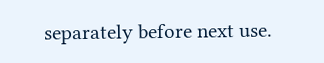separately before next use.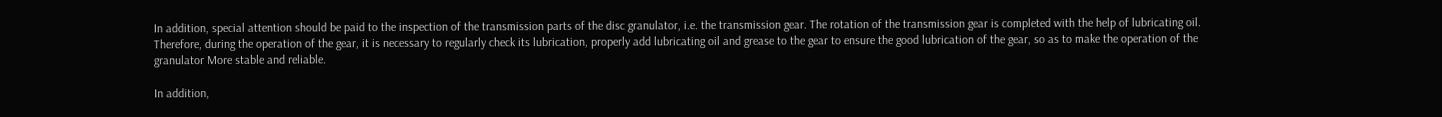In addition, special attention should be paid to the inspection of the transmission parts of the disc granulator, i.e. the transmission gear. The rotation of the transmission gear is completed with the help of lubricating oil. Therefore, during the operation of the gear, it is necessary to regularly check its lubrication, properly add lubricating oil and grease to the gear to ensure the good lubrication of the gear, so as to make the operation of the granulator More stable and reliable.

In addition,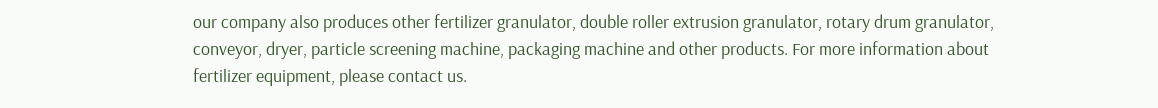our company also produces other fertilizer granulator, double roller extrusion granulator, rotary drum granulator, conveyor, dryer, particle screening machine, packaging machine and other products. For more information about fertilizer equipment, please contact us.